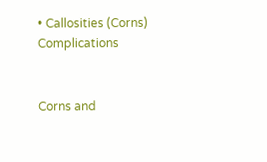• Callosities (Corns) Complications


Corns and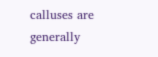calluses are generally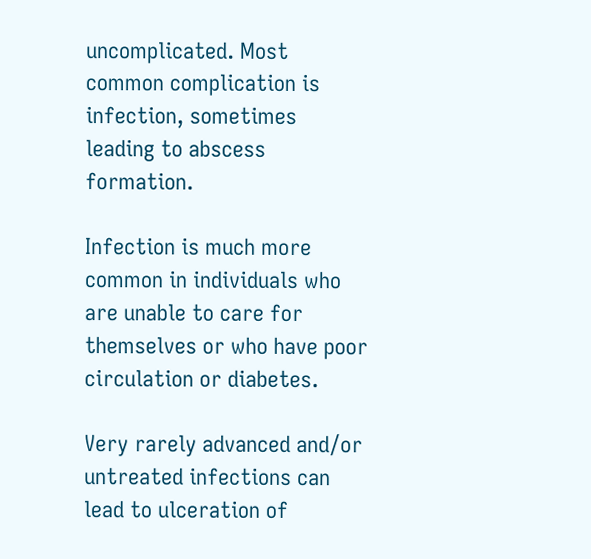uncomplicated. Most common complication is infection, sometimes leading to abscess formation.

Infection is much more common in individuals who are unable to care for themselves or who have poor circulation or diabetes.

Very rarely advanced and/or untreated infections can lead to ulceration of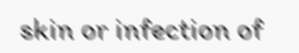skin or infection of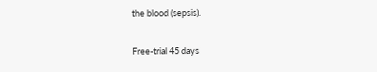the blood (sepsis).

Free-trial 45 days